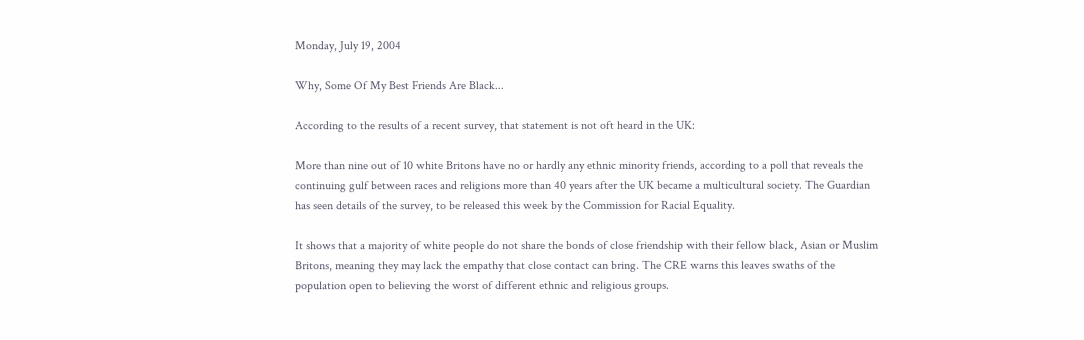Monday, July 19, 2004

Why, Some Of My Best Friends Are Black...

According to the results of a recent survey, that statement is not oft heard in the UK:

More than nine out of 10 white Britons have no or hardly any ethnic minority friends, according to a poll that reveals the continuing gulf between races and religions more than 40 years after the UK became a multicultural society. The Guardian has seen details of the survey, to be released this week by the Commission for Racial Equality.

It shows that a majority of white people do not share the bonds of close friendship with their fellow black, Asian or Muslim Britons, meaning they may lack the empathy that close contact can bring. The CRE warns this leaves swaths of the population open to believing the worst of different ethnic and religious groups.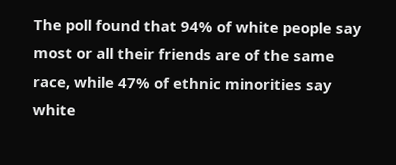The poll found that 94% of white people say most or all their friends are of the same race, while 47% of ethnic minorities say white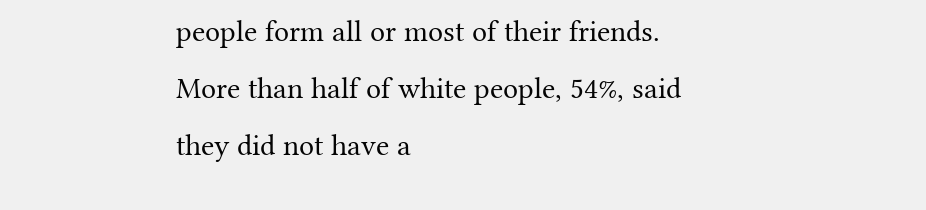people form all or most of their friends. More than half of white people, 54%, said they did not have a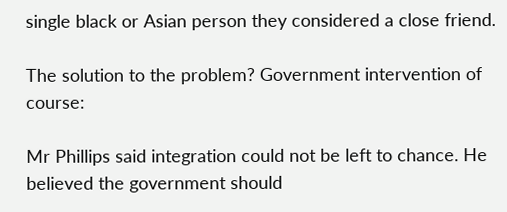single black or Asian person they considered a close friend.

The solution to the problem? Government intervention of course:

Mr Phillips said integration could not be left to chance. He believed the government should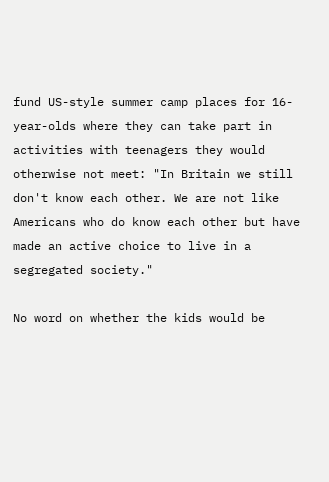fund US-style summer camp places for 16-year-olds where they can take part in activities with teenagers they would otherwise not meet: "In Britain we still don't know each other. We are not like Americans who do know each other but have made an active choice to live in a segregated society."

No word on whether the kids would be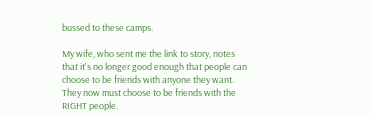bussed to these camps.

My wife, who sent me the link to story, notes that it's no longer good enough that people can choose to be friends with anyone they want. They now must choose to be friends with the RIGHT people.